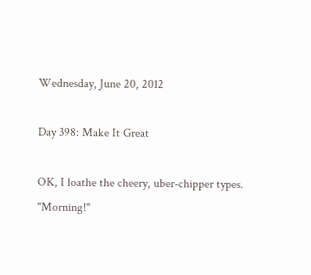Wednesday, June 20, 2012

Day 398: Make It Great

OK, I loathe the cheery, uber-chipper types. "Morning!"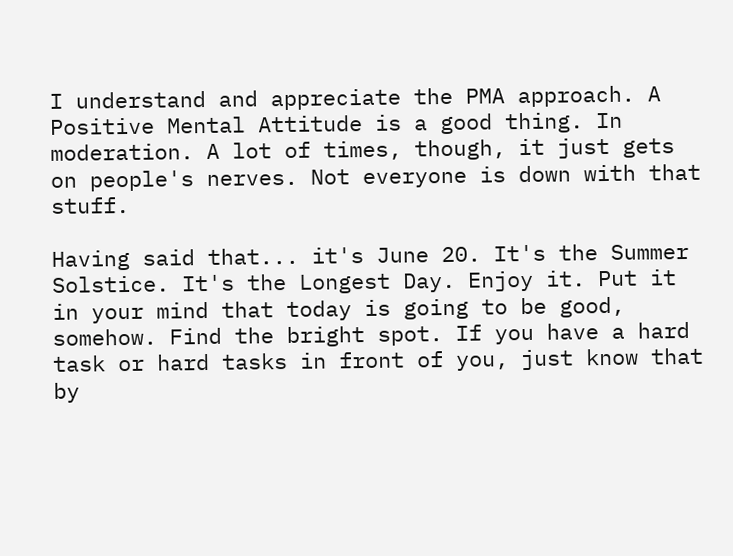I understand and appreciate the PMA approach. A Positive Mental Attitude is a good thing. In moderation. A lot of times, though, it just gets on people's nerves. Not everyone is down with that stuff.

Having said that... it's June 20. It's the Summer Solstice. It's the Longest Day. Enjoy it. Put it in your mind that today is going to be good, somehow. Find the bright spot. If you have a hard task or hard tasks in front of you, just know that by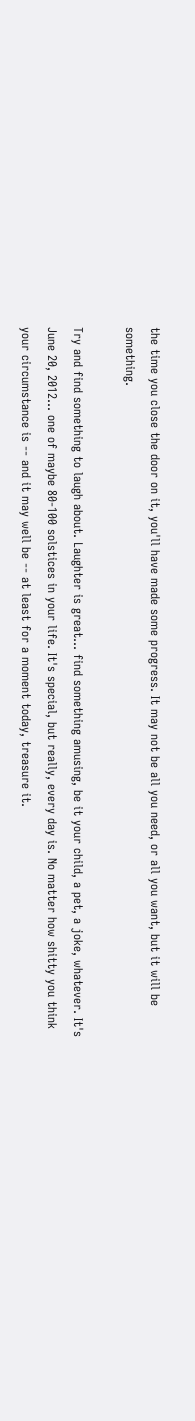the time you close the door on it, you'll have made some progress. It may not be all you need, or all you want, but it will be something.

Try and find something to laugh about. Laughter is great... find something amusing, be it your child, a pet, a joke, whatever. It's June 20, 2012... one of maybe 80-100 solstices in your life. It's special, but really, every day is. No matter how shitty you think your circumstance is -- and it may well be -- at least for a moment today, treasure it.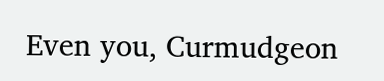Even you, Curmudgeon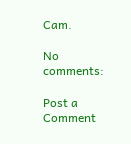Cam.

No comments:

Post a Comment